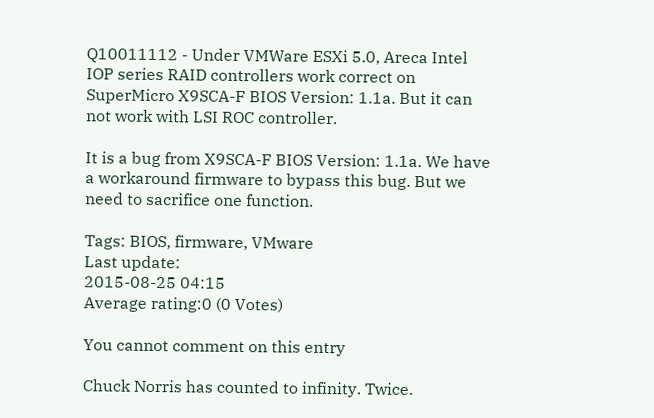Q10011112 - Under VMWare ESXi 5.0, Areca Intel IOP series RAID controllers work correct on SuperMicro X9SCA-F BIOS Version: 1.1a. But it can not work with LSI ROC controller.

It is a bug from X9SCA-F BIOS Version: 1.1a. We have a workaround firmware to bypass this bug. But we need to sacrifice one function.

Tags: BIOS, firmware, VMware
Last update:
2015-08-25 04:15
Average rating:0 (0 Votes)

You cannot comment on this entry

Chuck Norris has counted to infinity. Twice.